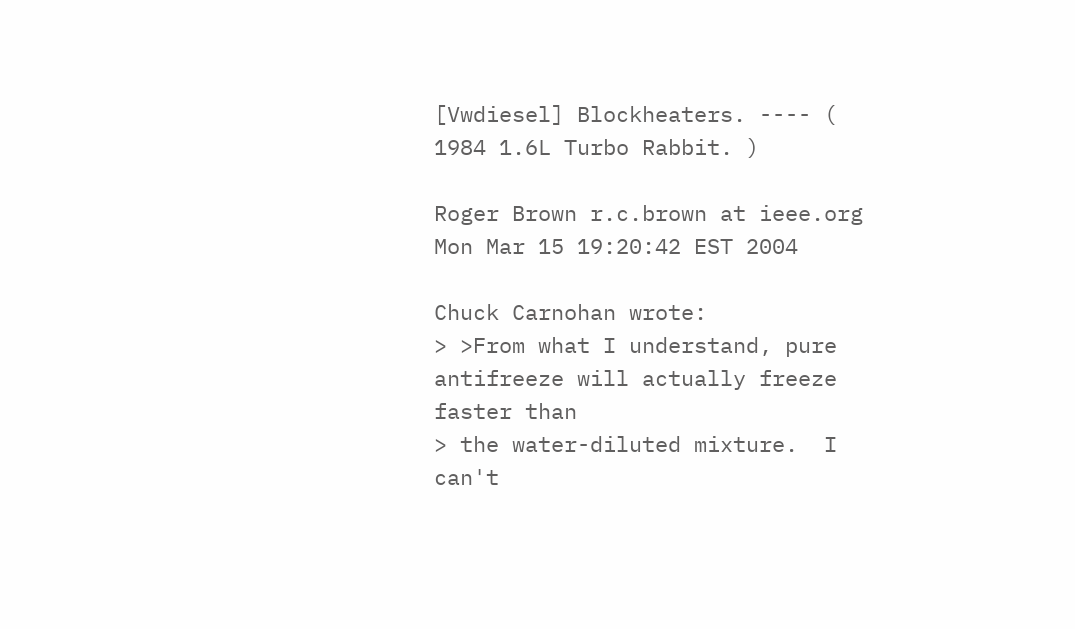[Vwdiesel] Blockheaters. ---- ( 1984 1.6L Turbo Rabbit. )

Roger Brown r.c.brown at ieee.org
Mon Mar 15 19:20:42 EST 2004

Chuck Carnohan wrote:
> >From what I understand, pure antifreeze will actually freeze faster than
> the water-diluted mixture.  I can't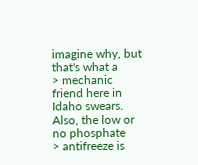imagine why, but that's what a
> mechanic friend here in Idaho swears.  Also, the low or no phosphate
> antifreeze is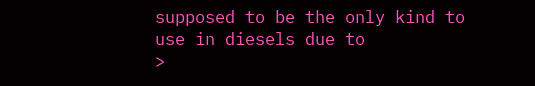supposed to be the only kind to use in diesels due to
>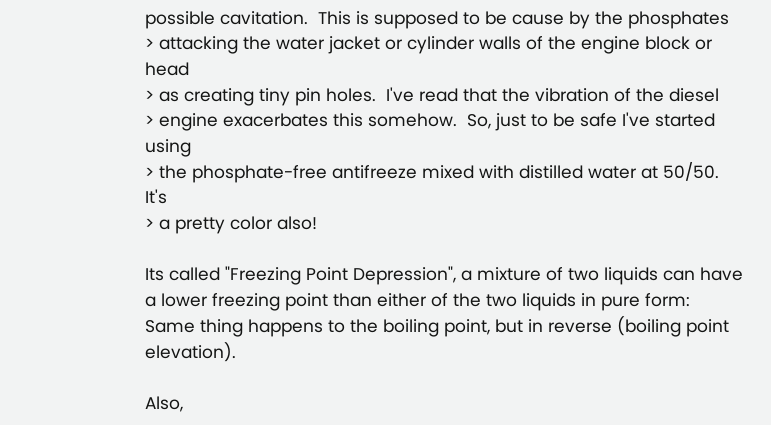possible cavitation.  This is supposed to be cause by the phosphates
> attacking the water jacket or cylinder walls of the engine block or head
> as creating tiny pin holes.  I've read that the vibration of the diesel
> engine exacerbates this somehow.  So, just to be safe I've started using
> the phosphate-free antifreeze mixed with distilled water at 50/50.  It's
> a pretty color also!

Its called "Freezing Point Depression", a mixture of two liquids can have a lower freezing point than either of the two liquids in pure form:
Same thing happens to the boiling point, but in reverse (boiling point elevation).

Also,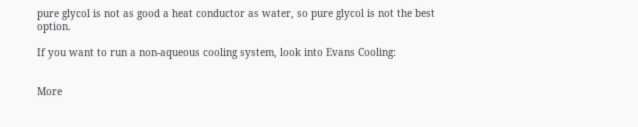pure glycol is not as good a heat conductor as water, so pure glycol is not the best option.

If you want to run a non-aqueous cooling system, look into Evans Cooling:


More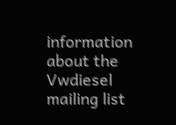information about the Vwdiesel mailing list